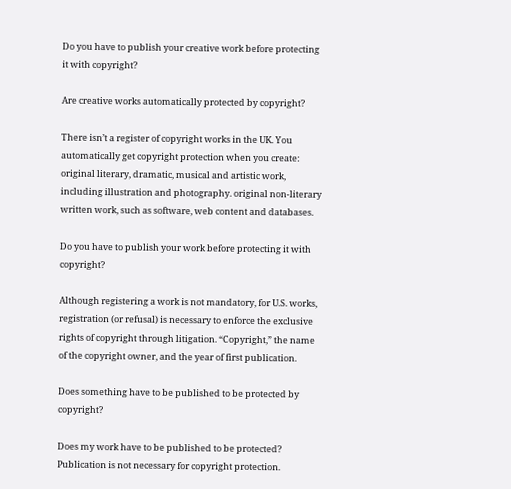Do you have to publish your creative work before protecting it with copyright?

Are creative works automatically protected by copyright?

There isn’t a register of copyright works in the UK. You automatically get copyright protection when you create: original literary, dramatic, musical and artistic work, including illustration and photography. original non-literary written work, such as software, web content and databases.

Do you have to publish your work before protecting it with copyright?

Although registering a work is not mandatory, for U.S. works, registration (or refusal) is necessary to enforce the exclusive rights of copyright through litigation. “Copyright,” the name of the copyright owner, and the year of first publication.

Does something have to be published to be protected by copyright?

Does my work have to be published to be protected? Publication is not necessary for copyright protection.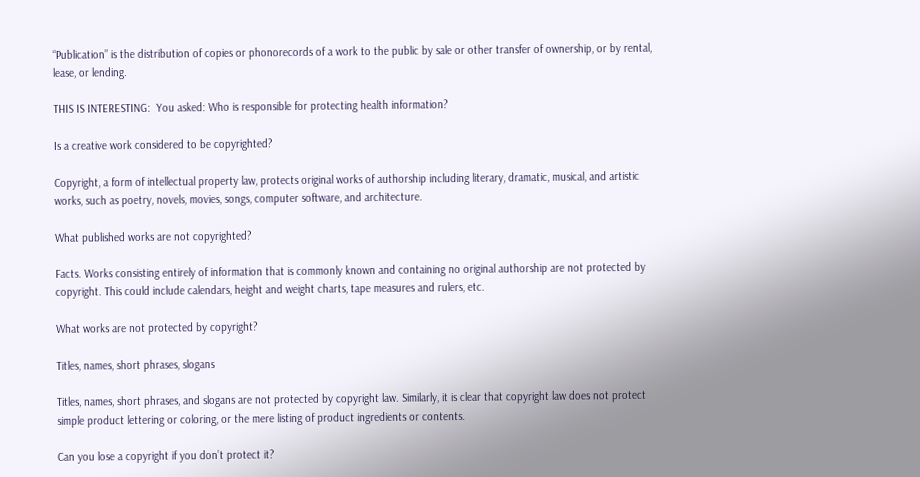“Publication” is the distribution of copies or phonorecords of a work to the public by sale or other transfer of ownership, or by rental, lease, or lending.

THIS IS INTERESTING:  You asked: Who is responsible for protecting health information?

Is a creative work considered to be copyrighted?

Copyright, a form of intellectual property law, protects original works of authorship including literary, dramatic, musical, and artistic works, such as poetry, novels, movies, songs, computer software, and architecture.

What published works are not copyrighted?

Facts. Works consisting entirely of information that is commonly known and containing no original authorship are not protected by copyright. This could include calendars, height and weight charts, tape measures and rulers, etc.

What works are not protected by copyright?

Titles, names, short phrases, slogans

Titles, names, short phrases, and slogans are not protected by copyright law. Similarly, it is clear that copyright law does not protect simple product lettering or coloring, or the mere listing of product ingredients or contents.

Can you lose a copyright if you don’t protect it?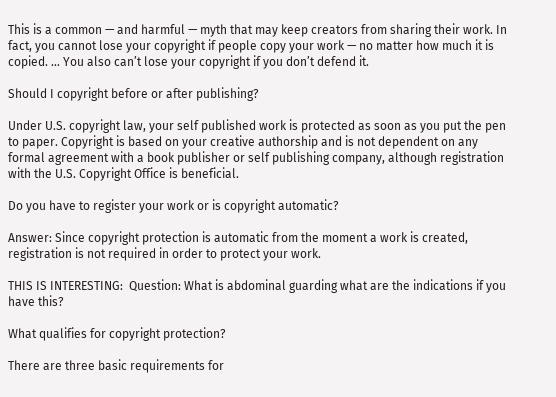This is a common — and harmful — myth that may keep creators from sharing their work. In fact, you cannot lose your copyright if people copy your work — no matter how much it is copied. … You also can’t lose your copyright if you don’t defend it.

Should I copyright before or after publishing?

Under U.S. copyright law, your self published work is protected as soon as you put the pen to paper. Copyright is based on your creative authorship and is not dependent on any formal agreement with a book publisher or self publishing company, although registration with the U.S. Copyright Office is beneficial.

Do you have to register your work or is copyright automatic?

Answer: Since copyright protection is automatic from the moment a work is created, registration is not required in order to protect your work.

THIS IS INTERESTING:  Question: What is abdominal guarding what are the indications if you have this?

What qualifies for copyright protection?

There are three basic requirements for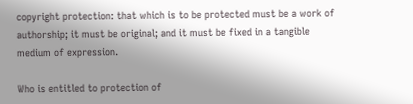copyright protection: that which is to be protected must be a work of authorship; it must be original; and it must be fixed in a tangible medium of expression.

Who is entitled to protection of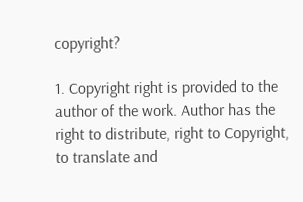copyright?

1. Copyright right is provided to the author of the work. Author has the right to distribute, right to Copyright, to translate and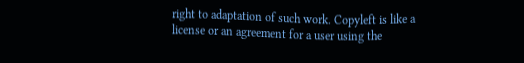right to adaptation of such work. Copyleft is like a license or an agreement for a user using the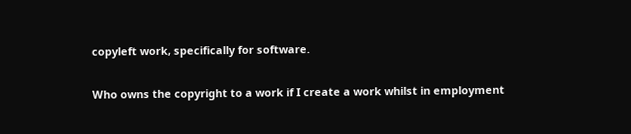copyleft work, specifically for software.

Who owns the copyright to a work if I create a work whilst in employment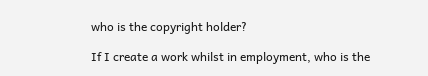who is the copyright holder?

If I create a work whilst in employment, who is the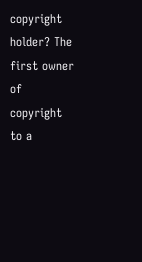copyright holder? The first owner of copyright to a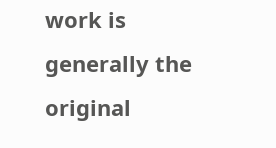work is generally the original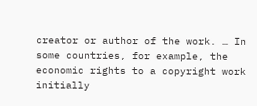creator or author of the work. … In some countries, for example, the economic rights to a copyright work initially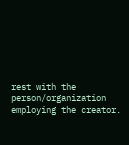rest with the person/organization employing the creator.